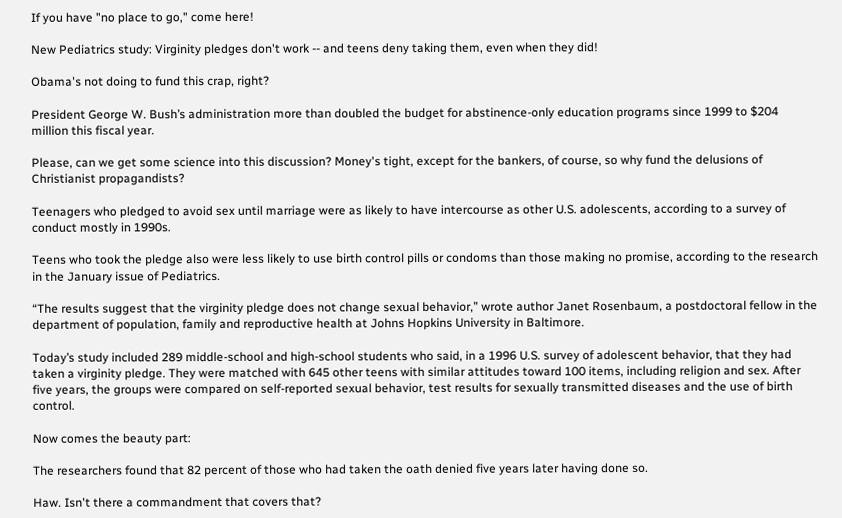If you have "no place to go," come here!

New Pediatrics study: Virginity pledges don't work -- and teens deny taking them, even when they did!

Obama's not doing to fund this crap, right?

President George W. Bush’s administration more than doubled the budget for abstinence-only education programs since 1999 to $204 million this fiscal year.

Please, can we get some science into this discussion? Money's tight, except for the bankers, of course, so why fund the delusions of Christianist propagandists?

Teenagers who pledged to avoid sex until marriage were as likely to have intercourse as other U.S. adolescents, according to a survey of conduct mostly in 1990s.

Teens who took the pledge also were less likely to use birth control pills or condoms than those making no promise, according to the research in the January issue of Pediatrics.

“The results suggest that the virginity pledge does not change sexual behavior,” wrote author Janet Rosenbaum, a postdoctoral fellow in the department of population, family and reproductive health at Johns Hopkins University in Baltimore.

Today’s study included 289 middle-school and high-school students who said, in a 1996 U.S. survey of adolescent behavior, that they had taken a virginity pledge. They were matched with 645 other teens with similar attitudes toward 100 items, including religion and sex. After five years, the groups were compared on self-reported sexual behavior, test results for sexually transmitted diseases and the use of birth control.

Now comes the beauty part:

The researchers found that 82 percent of those who had taken the oath denied five years later having done so.

Haw. Isn't there a commandment that covers that?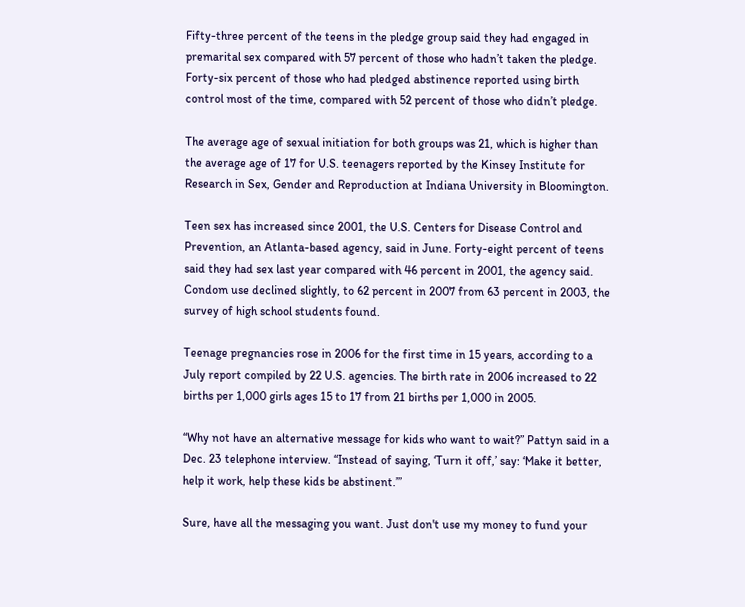Fifty-three percent of the teens in the pledge group said they had engaged in premarital sex compared with 57 percent of those who hadn’t taken the pledge. Forty-six percent of those who had pledged abstinence reported using birth control most of the time, compared with 52 percent of those who didn’t pledge.

The average age of sexual initiation for both groups was 21, which is higher than the average age of 17 for U.S. teenagers reported by the Kinsey Institute for Research in Sex, Gender and Reproduction at Indiana University in Bloomington.

Teen sex has increased since 2001, the U.S. Centers for Disease Control and Prevention, an Atlanta-based agency, said in June. Forty-eight percent of teens said they had sex last year compared with 46 percent in 2001, the agency said. Condom use declined slightly, to 62 percent in 2007 from 63 percent in 2003, the survey of high school students found.

Teenage pregnancies rose in 2006 for the first time in 15 years, according to a July report compiled by 22 U.S. agencies. The birth rate in 2006 increased to 22 births per 1,000 girls ages 15 to 17 from 21 births per 1,000 in 2005.

“Why not have an alternative message for kids who want to wait?” Pattyn said in a Dec. 23 telephone interview. “Instead of saying, ‘Turn it off,’ say: ‘Make it better, help it work, help these kids be abstinent.’”

Sure, have all the messaging you want. Just don't use my money to fund your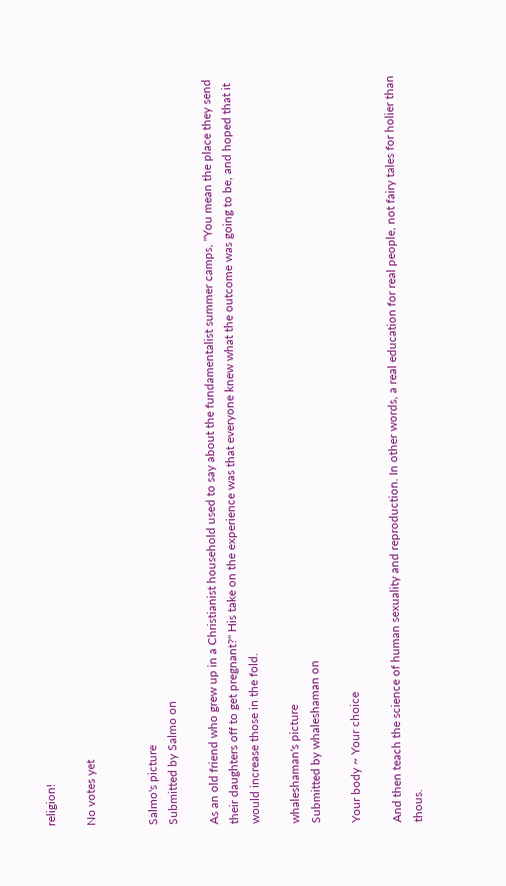religion!

No votes yet


Salmo's picture
Submitted by Salmo on

As an old friend who grew up in a Christianist household used to say about the fundamentalist summer camps, "You mean the place they send their daughters off to get pregnant?" His take on the experience was that everyone knew what the outcome was going to be, and hoped that it would increase those in the fold.

whaleshaman's picture
Submitted by whaleshaman on

Your body ~ Your choice

And then teach the science of human sexuality and reproduction. In other words, a real education for real people, not fairy tales for holier than thous.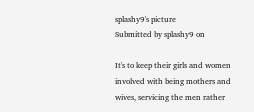splashy9's picture
Submitted by splashy9 on

It's to keep their girls and women involved with being mothers and wives, servicing the men rather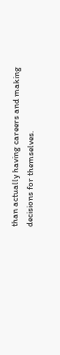than actually having careers and making decisions for themselves.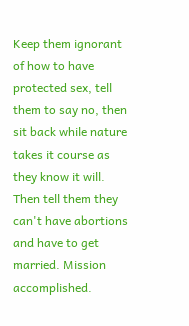Keep them ignorant of how to have protected sex, tell them to say no, then sit back while nature takes it course as they know it will. Then tell them they can't have abortions and have to get married. Mission accomplished.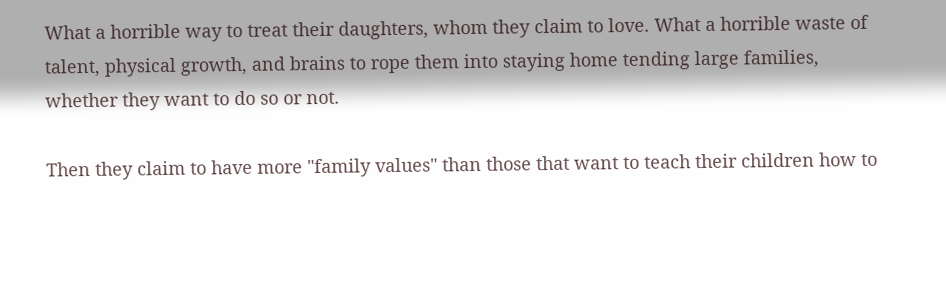What a horrible way to treat their daughters, whom they claim to love. What a horrible waste of talent, physical growth, and brains to rope them into staying home tending large families, whether they want to do so or not.

Then they claim to have more "family values" than those that want to teach their children how to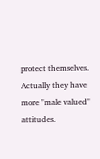protect themselves. Actually they have more "male valued" attitudes.